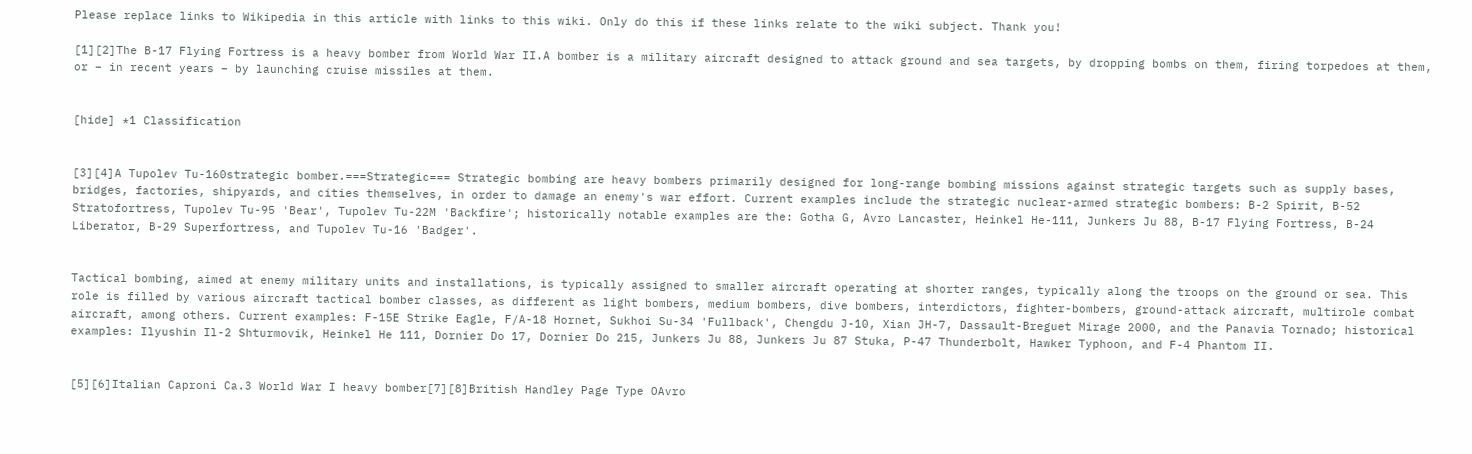Please replace links to Wikipedia in this article with links to this wiki. Only do this if these links relate to the wiki subject. Thank you!

[1][2]The B-17 Flying Fortress is a heavy bomber from World War II.A bomber is a military aircraft designed to attack ground and sea targets, by dropping bombs on them, firing torpedoes at them, or – in recent years – by launching cruise missiles at them.


[hide] *1 Classification


[3][4]A Tupolev Tu-160strategic bomber.===Strategic=== Strategic bombing are heavy bombers primarily designed for long-range bombing missions against strategic targets such as supply bases, bridges, factories, shipyards, and cities themselves, in order to damage an enemy's war effort. Current examples include the strategic nuclear-armed strategic bombers: B-2 Spirit, B-52 Stratofortress, Tupolev Tu-95 'Bear', Tupolev Tu-22M 'Backfire'; historically notable examples are the: Gotha G, Avro Lancaster, Heinkel He-111, Junkers Ju 88, B-17 Flying Fortress, B-24 Liberator, B-29 Superfortress, and Tupolev Tu-16 'Badger'.


Tactical bombing, aimed at enemy military units and installations, is typically assigned to smaller aircraft operating at shorter ranges, typically along the troops on the ground or sea. This role is filled by various aircraft tactical bomber classes, as different as light bombers, medium bombers, dive bombers, interdictors, fighter-bombers, ground-attack aircraft, multirole combat aircraft, among others. Current examples: F-15E Strike Eagle, F/A-18 Hornet, Sukhoi Su-34 'Fullback', Chengdu J-10, Xian JH-7, Dassault-Breguet Mirage 2000, and the Panavia Tornado; historical examples: Ilyushin Il-2 Shturmovik, Heinkel He 111, Dornier Do 17, Dornier Do 215, Junkers Ju 88, Junkers Ju 87 Stuka, P-47 Thunderbolt, Hawker Typhoon, and F-4 Phantom II.


[5][6]Italian Caproni Ca.3 World War I heavy bomber[7][8]British Handley Page Type OAvro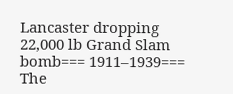Lancaster dropping 22,000 lb Grand Slam bomb=== 1911–1939=== The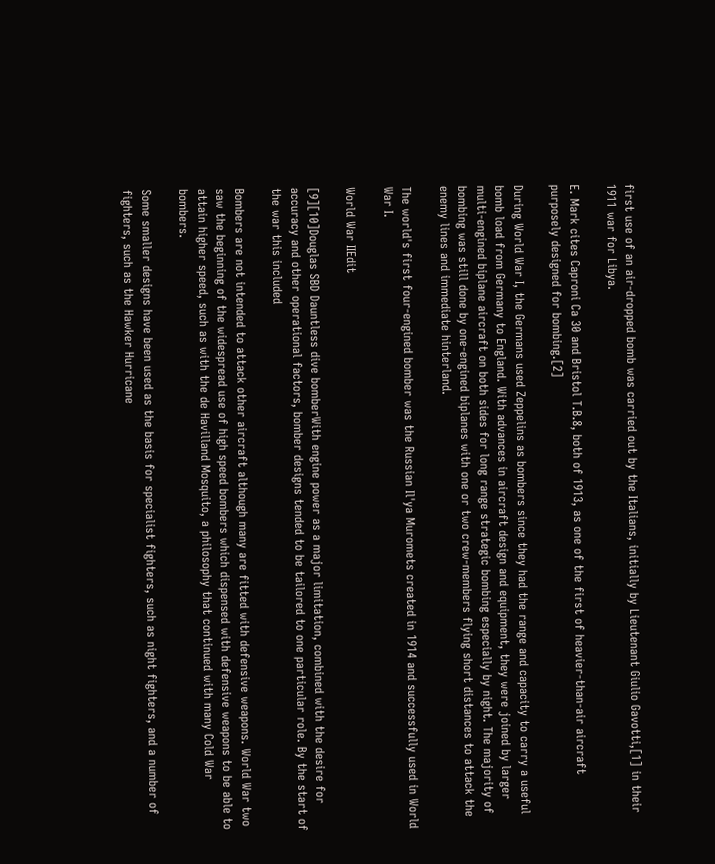first use of an air-dropped bomb was carried out by the Italians, initially by Lieutenant Giulio Gavotti,[1] in their 1911 war for Libya.

E. Mark cites Caproni Ca 30 and Bristol T.B.8, both of 1913, as one of the first of heavier-than-air aircraft purposely designed for bombing.[2]

During World War I, the Germans used Zeppelins as bombers since they had the range and capacity to carry a useful bomb load from Germany to England. With advances in aircraft design and equipment, they were joined by larger multi-engined biplane aircraft on both sides for long range strategic bombing especially by night. The majority of bombing was still done by one-engined biplanes with one or two crew-members flying short distances to attack the enemy lines and immediate hinterland.

The world's first four-engined bomber was the Russian Il'ya Muromets created in 1914 and successfully used in World War I.

World War IIEdit

[9][10]Douglas SBD Dauntless dive bomberWith engine power as a major limitation, combined with the desire for accuracy and other operational factors, bomber designs tended to be tailored to one particular role. By the start of the war this included

Bombers are not intended to attack other aircraft although many are fitted with defensive weapons. World War two saw the beginning of the widespread use of high speed bombers which dispensed with defensive weapons to be able to attain higher speed, such as with the de Havilland Mosquito, a philosophy that continued with many Cold War bombers.

Some smaller designs have been used as the basis for specialist fighters, such as night fighters, and a number of fighters, such as the Hawker Hurricane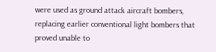were used as ground attack aircraft bombers, replacing earlier conventional light bombers that proved unable to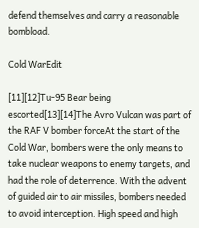defend themselves and carry a reasonable bombload.

Cold WarEdit

[11][12]Tu-95 Bear being escorted[13][14]The Avro Vulcan was part of the RAF V bomber forceAt the start of the Cold War, bombers were the only means to take nuclear weapons to enemy targets, and had the role of deterrence. With the advent of guided air to air missiles, bombers needed to avoid interception. High speed and high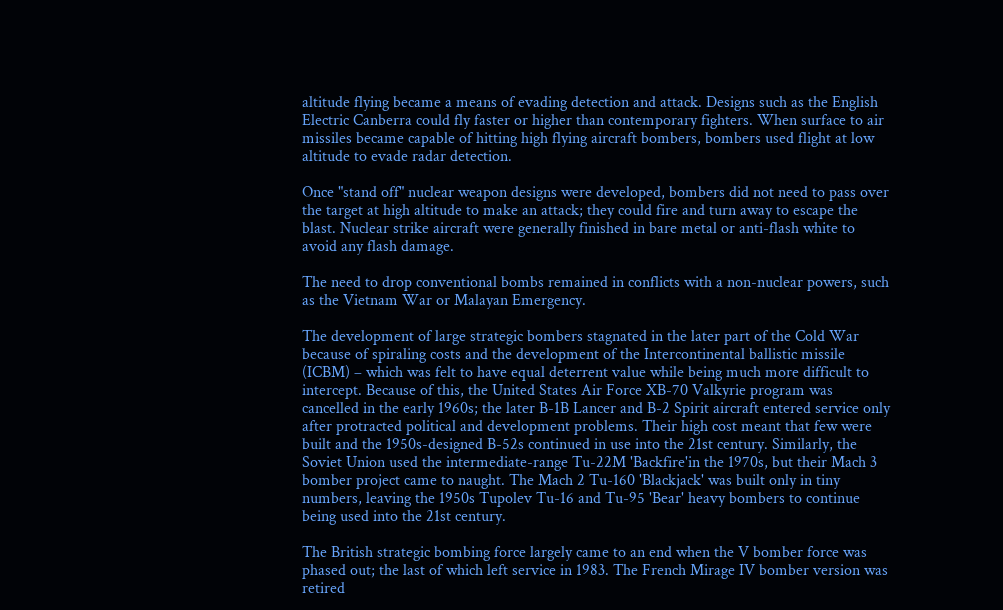altitude flying became a means of evading detection and attack. Designs such as the English Electric Canberra could fly faster or higher than contemporary fighters. When surface to air missiles became capable of hitting high flying aircraft bombers, bombers used flight at low altitude to evade radar detection.

Once "stand off" nuclear weapon designs were developed, bombers did not need to pass over the target at high altitude to make an attack; they could fire and turn away to escape the blast. Nuclear strike aircraft were generally finished in bare metal or anti-flash white to avoid any flash damage.

The need to drop conventional bombs remained in conflicts with a non-nuclear powers, such as the Vietnam War or Malayan Emergency.

The development of large strategic bombers stagnated in the later part of the Cold War because of spiraling costs and the development of the Intercontinental ballistic missile (ICBM) – which was felt to have equal deterrent value while being much more difficult to intercept. Because of this, the United States Air Force XB-70 Valkyrie program was cancelled in the early 1960s; the later B-1B Lancer and B-2 Spirit aircraft entered service only after protracted political and development problems. Their high cost meant that few were built and the 1950s-designed B-52s continued in use into the 21st century. Similarly, the Soviet Union used the intermediate-range Tu-22M 'Backfire'in the 1970s, but their Mach 3 bomber project came to naught. The Mach 2 Tu-160 'Blackjack' was built only in tiny numbers, leaving the 1950s Tupolev Tu-16 and Tu-95 'Bear' heavy bombers to continue being used into the 21st century.

The British strategic bombing force largely came to an end when the V bomber force was phased out; the last of which left service in 1983. The French Mirage IV bomber version was retired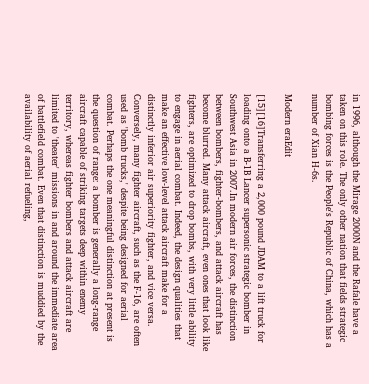in 1996, although the Mirage 2000N and the Rafale have a taken on this role. The only other nation that fields strategic bombing forces is the People's Republic of China, which has a number of Xian H-6s.

Modern eraEdit

[15][16]Transferring a 2,000 pound JDAM to a lift truck for loading onto a B-1B Lancer supersonic strategic bomber in Southwest Asia in 2007.In modern air forces, the distinction between bombers, fighter-bombers, and attack aircraft has become blurred. Many attack aircraft, even ones that look like fighters, are optimized to drop bombs, with very little ability to engage in aerial combat. Indeed, the design qualities that make an effective low-level attack aircraft make for a distinctly inferior air superiority fighter, and vice versa. Conversely, many fighter aircraft, such as the F-16, are often used as 'bomb trucks,' despite being designed for aerial combat. Perhaps the one meaningful distinction at present is the question of range: a bomber is generally a long-range aircraft capable of striking targets deep within enemy territory, whereas fighter bombers and attack aircraft are limited to 'theater' missions in and around the immediate area of battlefield combat. Even that distinction is muddied by the availability of aerial refueling,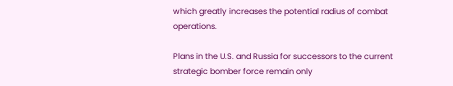which greatly increases the potential radius of combat operations.

Plans in the U.S. and Russia for successors to the current strategic bomber force remain only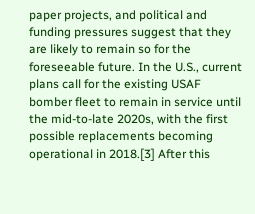paper projects, and political and funding pressures suggest that they are likely to remain so for the foreseeable future. In the U.S., current plans call for the existing USAF bomber fleet to remain in service until the mid-to-late 2020s, with the first possible replacements becoming operational in 2018.[3] After this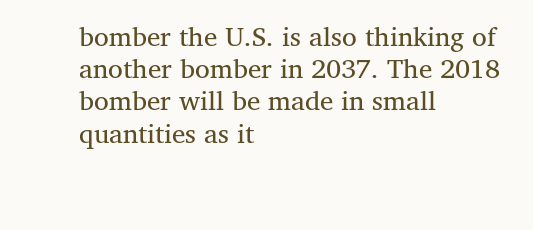bomber the U.S. is also thinking of another bomber in 2037. The 2018 bomber will be made in small quantities as it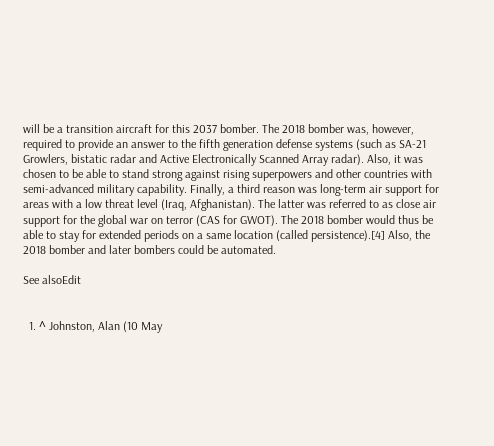will be a transition aircraft for this 2037 bomber. The 2018 bomber was, however, required to provide an answer to the fifth generation defense systems (such as SA-21 Growlers, bistatic radar and Active Electronically Scanned Array radar). Also, it was chosen to be able to stand strong against rising superpowers and other countries with semi-advanced military capability. Finally, a third reason was long-term air support for areas with a low threat level (Iraq, Afghanistan). The latter was referred to as close air support for the global war on terror (CAS for GWOT). The 2018 bomber would thus be able to stay for extended periods on a same location (called persistence).[4] Also, the 2018 bomber and later bombers could be automated.

See alsoEdit


  1. ^ Johnston, Alan (10 May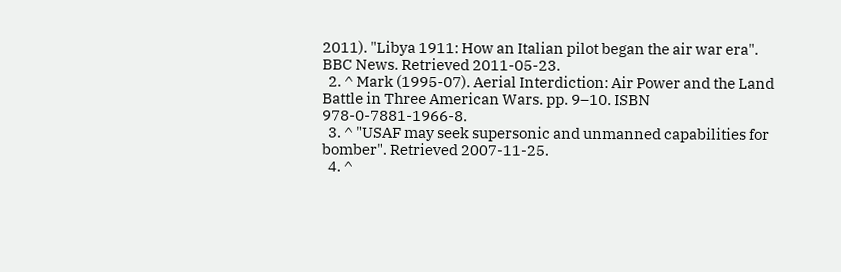2011). "Libya 1911: How an Italian pilot began the air war era". BBC News. Retrieved 2011-05-23.
  2. ^ Mark (1995-07). Aerial Interdiction: Air Power and the Land Battle in Three American Wars. pp. 9–10. ISBN 978-0-7881-1966-8.
  3. ^ "USAF may seek supersonic and unmanned capabilities for bomber". Retrieved 2007-11-25.
  4. ^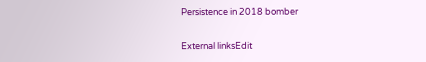Persistence in 2018 bomber

External linksEdit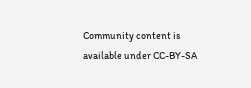Community content is available under CC-BY-SA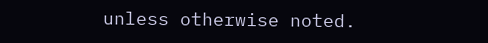unless otherwise noted.